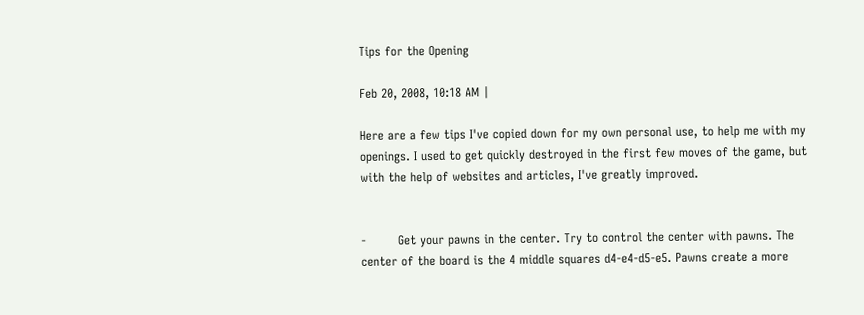Tips for the Opening

Feb 20, 2008, 10:18 AM |

Here are a few tips I've copied down for my own personal use, to help me with my openings. I used to get quickly destroyed in the first few moves of the game, but with the help of websites and articles, I've greatly improved.


-        Get your pawns in the center. Try to control the center with pawns. The center of the board is the 4 middle squares d4-e4-d5-e5. Pawns create a more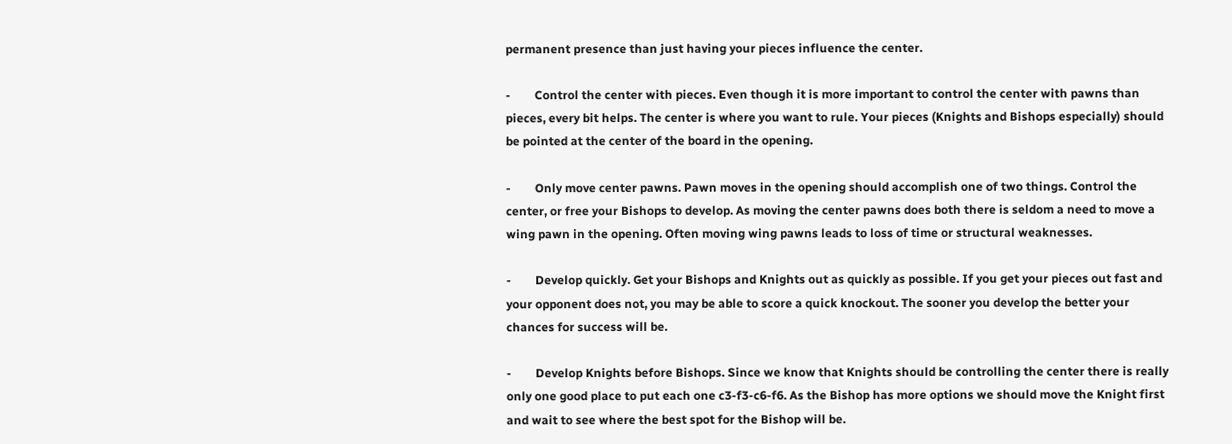permanent presence than just having your pieces influence the center.

-        Control the center with pieces. Even though it is more important to control the center with pawns than pieces, every bit helps. The center is where you want to rule. Your pieces (Knights and Bishops especially) should be pointed at the center of the board in the opening.

-        Only move center pawns. Pawn moves in the opening should accomplish one of two things. Control the center, or free your Bishops to develop. As moving the center pawns does both there is seldom a need to move a wing pawn in the opening. Often moving wing pawns leads to loss of time or structural weaknesses.

-        Develop quickly. Get your Bishops and Knights out as quickly as possible. If you get your pieces out fast and your opponent does not, you may be able to score a quick knockout. The sooner you develop the better your chances for success will be.

-        Develop Knights before Bishops. Since we know that Knights should be controlling the center there is really only one good place to put each one c3-f3-c6-f6. As the Bishop has more options we should move the Knight first and wait to see where the best spot for the Bishop will be.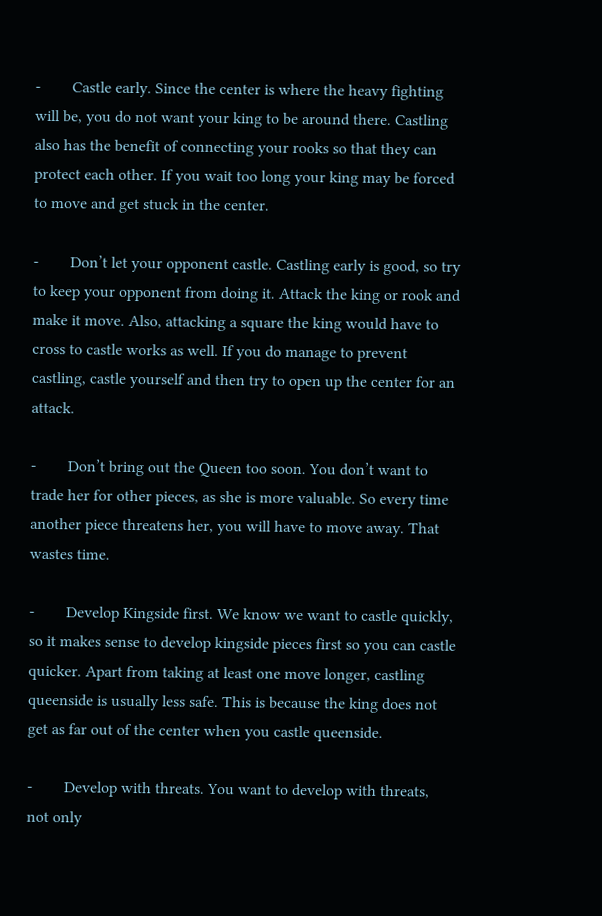-        Castle early. Since the center is where the heavy fighting will be, you do not want your king to be around there. Castling also has the benefit of connecting your rooks so that they can protect each other. If you wait too long your king may be forced to move and get stuck in the center.

-        Don’t let your opponent castle. Castling early is good, so try to keep your opponent from doing it. Attack the king or rook and make it move. Also, attacking a square the king would have to cross to castle works as well. If you do manage to prevent castling, castle yourself and then try to open up the center for an attack.

-        Don’t bring out the Queen too soon. You don’t want to trade her for other pieces, as she is more valuable. So every time another piece threatens her, you will have to move away. That wastes time.

-        Develop Kingside first. We know we want to castle quickly, so it makes sense to develop kingside pieces first so you can castle quicker. Apart from taking at least one move longer, castling queenside is usually less safe. This is because the king does not get as far out of the center when you castle queenside.

-        Develop with threats. You want to develop with threats, not only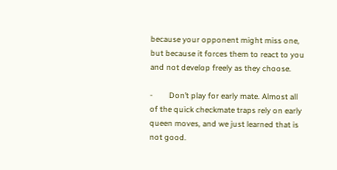because your opponent might miss one, but because it forces them to react to you and not develop freely as they choose.

-        Don’t play for early mate. Almost all of the quick checkmate traps rely on early queen moves, and we just learned that is not good.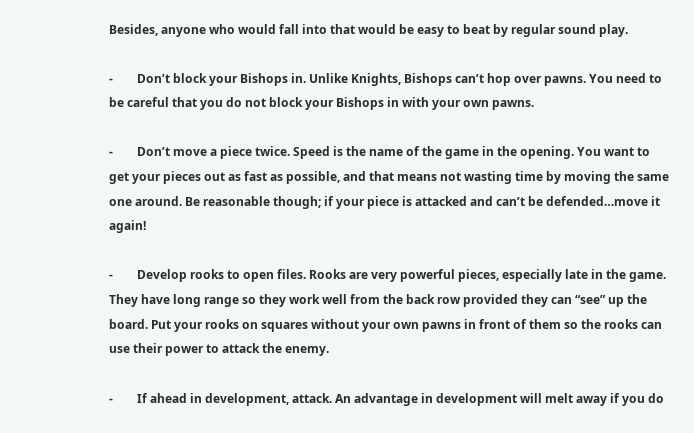Besides, anyone who would fall into that would be easy to beat by regular sound play.

-        Don’t block your Bishops in. Unlike Knights, Bishops can’t hop over pawns. You need to be careful that you do not block your Bishops in with your own pawns.

-        Don’t move a piece twice. Speed is the name of the game in the opening. You want to get your pieces out as fast as possible, and that means not wasting time by moving the same one around. Be reasonable though; if your piece is attacked and can’t be defended…move it again!

-        Develop rooks to open files. Rooks are very powerful pieces, especially late in the game. They have long range so they work well from the back row provided they can “see” up the board. Put your rooks on squares without your own pawns in front of them so the rooks can use their power to attack the enemy.

-        If ahead in development, attack. An advantage in development will melt away if you do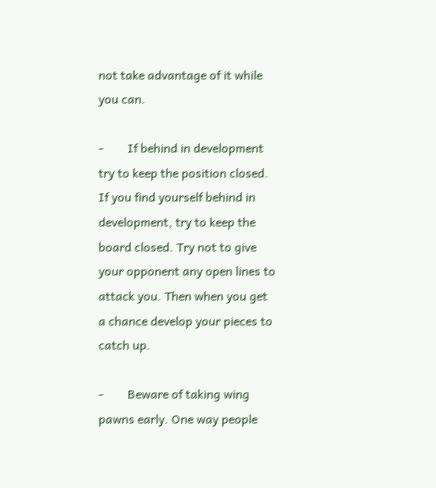not take advantage of it while you can.

-        If behind in development try to keep the position closed. If you find yourself behind in development, try to keep the board closed. Try not to give your opponent any open lines to attack you. Then when you get a chance develop your pieces to catch up.

-        Beware of taking wing pawns early. One way people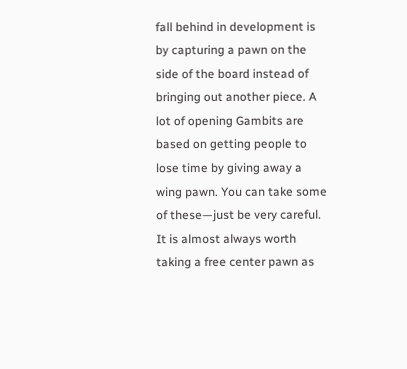fall behind in development is by capturing a pawn on the side of the board instead of bringing out another piece. A lot of opening Gambits are based on getting people to lose time by giving away a wing pawn. You can take some of these—just be very careful. It is almost always worth taking a free center pawn as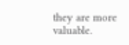they are more valuable.